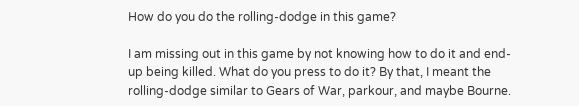How do you do the rolling-dodge in this game?

I am missing out in this game by not knowing how to do it and end-up being killed. What do you press to do it? By that, I meant the rolling-dodge similar to Gears of War, parkour, and maybe Bourne.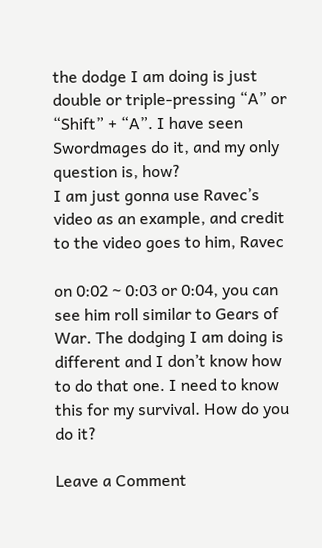the dodge I am doing is just double or triple-pressing “A” or “Shift” + “A”. I have seen Swordmages do it, and my only question is, how?
I am just gonna use Ravec’s video as an example, and credit to the video goes to him, Ravec

on 0:02 ~ 0:03 or 0:04, you can see him roll similar to Gears of War. The dodging I am doing is different and I don’t know how to do that one. I need to know this for my survival. How do you do it?

Leave a Comment